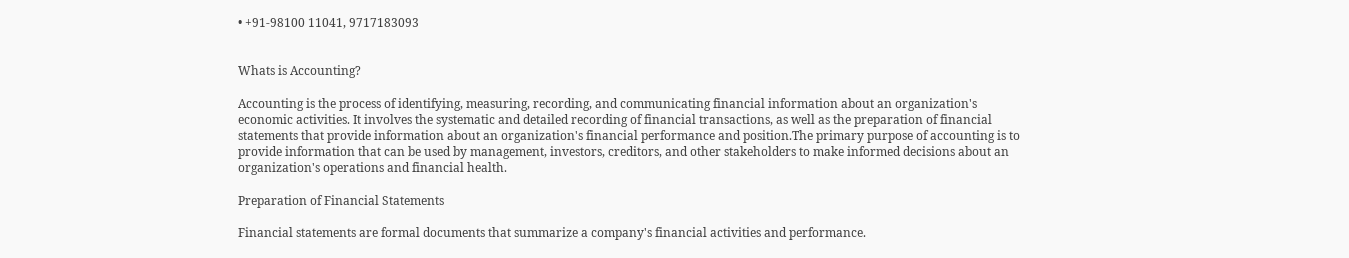• +91-98100 11041, 9717183093


Whats is Accounting?

Accounting is the process of identifying, measuring, recording, and communicating financial information about an organization's economic activities. It involves the systematic and detailed recording of financial transactions, as well as the preparation of financial statements that provide information about an organization's financial performance and position.The primary purpose of accounting is to provide information that can be used by management, investors, creditors, and other stakeholders to make informed decisions about an organization's operations and financial health.

Preparation of Financial Statements

Financial statements are formal documents that summarize a company's financial activities and performance.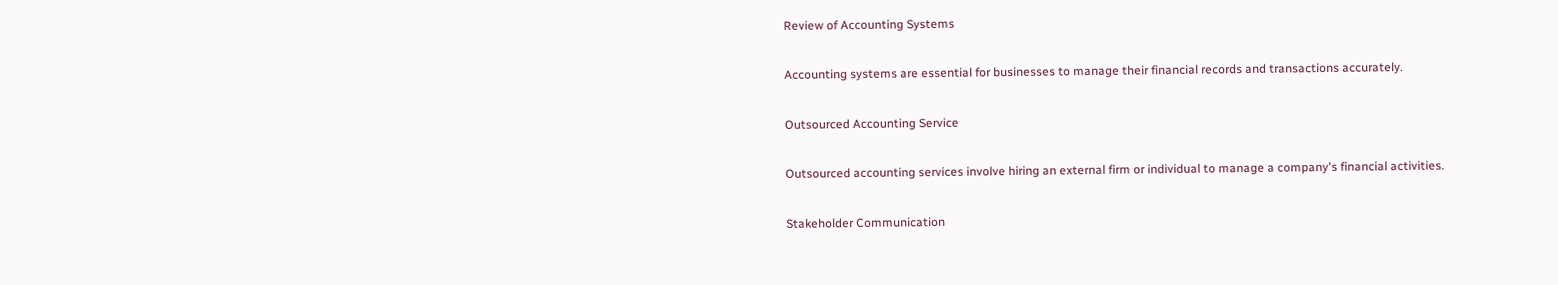Review of Accounting Systems

Accounting systems are essential for businesses to manage their financial records and transactions accurately.

Outsourced Accounting Service

Outsourced accounting services involve hiring an external firm or individual to manage a company's financial activities.

Stakeholder Communication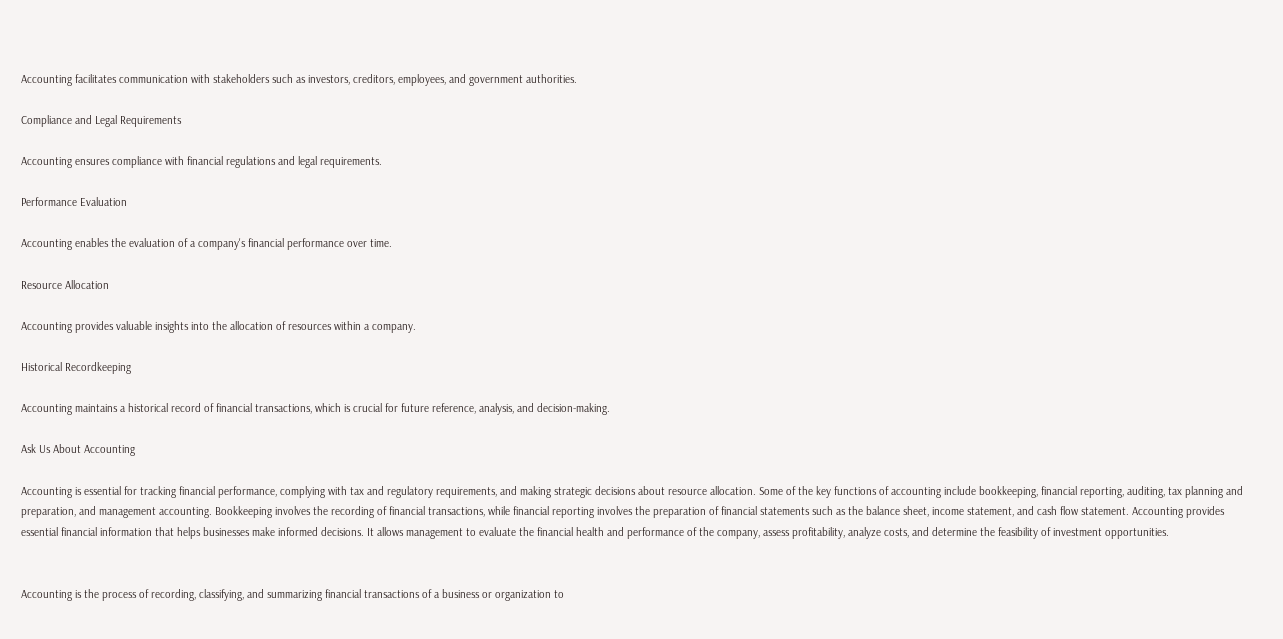Accounting facilitates communication with stakeholders such as investors, creditors, employees, and government authorities.

Compliance and Legal Requirements

Accounting ensures compliance with financial regulations and legal requirements.

Performance Evaluation

Accounting enables the evaluation of a company's financial performance over time.

Resource Allocation

Accounting provides valuable insights into the allocation of resources within a company.

Historical Recordkeeping

Accounting maintains a historical record of financial transactions, which is crucial for future reference, analysis, and decision-making.

Ask Us About Accounting

Accounting is essential for tracking financial performance, complying with tax and regulatory requirements, and making strategic decisions about resource allocation. Some of the key functions of accounting include bookkeeping, financial reporting, auditing, tax planning and preparation, and management accounting. Bookkeeping involves the recording of financial transactions, while financial reporting involves the preparation of financial statements such as the balance sheet, income statement, and cash flow statement. Accounting provides essential financial information that helps businesses make informed decisions. It allows management to evaluate the financial health and performance of the company, assess profitability, analyze costs, and determine the feasibility of investment opportunities.


Accounting is the process of recording, classifying, and summarizing financial transactions of a business or organization to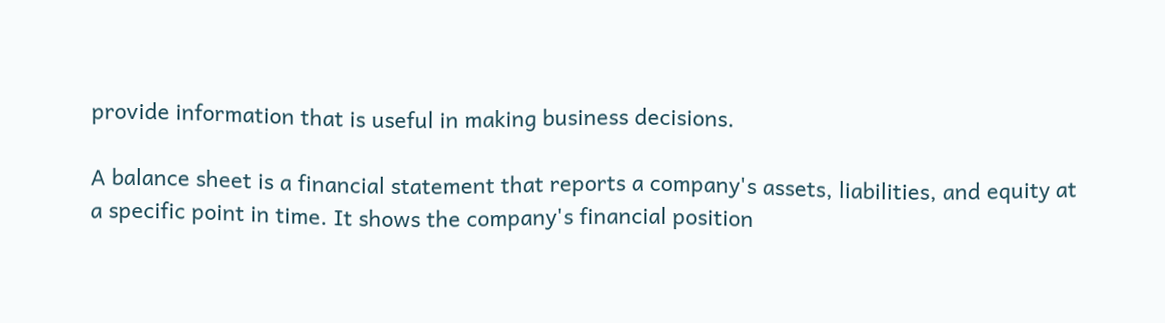provide information that is useful in making business decisions.

A balance sheet is a financial statement that reports a company's assets, liabilities, and equity at a specific point in time. It shows the company's financial position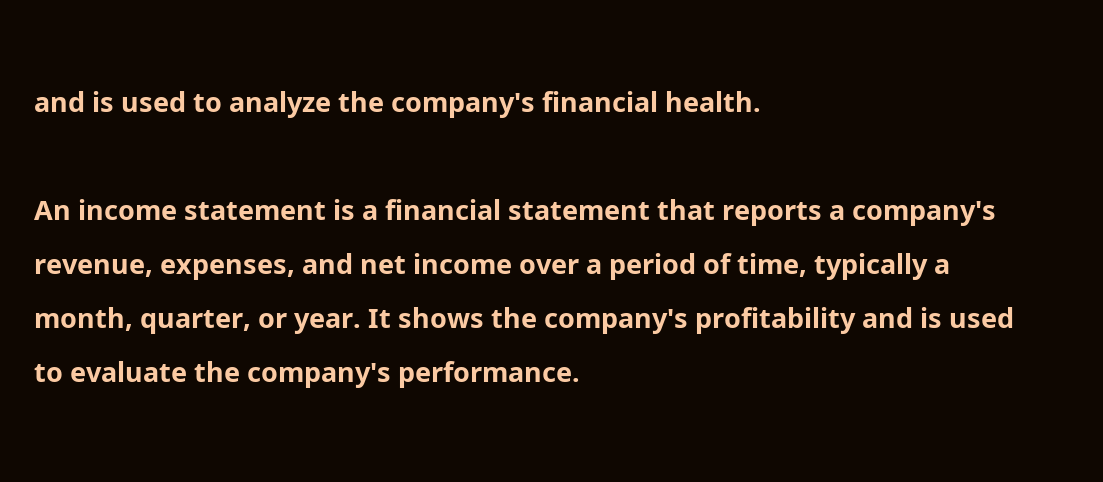and is used to analyze the company's financial health.

An income statement is a financial statement that reports a company's revenue, expenses, and net income over a period of time, typically a month, quarter, or year. It shows the company's profitability and is used to evaluate the company's performance.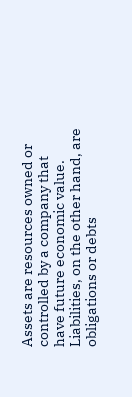Assets are resources owned or controlled by a company that have future economic value. Liabilities, on the other hand, are obligations or debts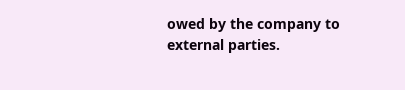owed by the company to external parties.